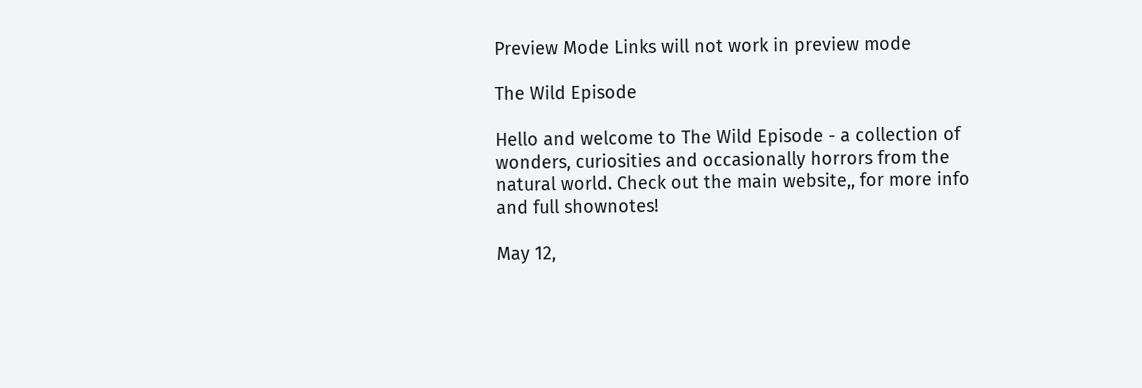Preview Mode Links will not work in preview mode

The Wild Episode

Hello and welcome to The Wild Episode - a collection of wonders, curiosities and occasionally horrors from the natural world. Check out the main website,, for more info and full shownotes!

May 12,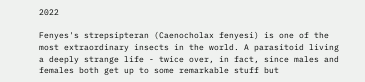2022

Fenyes's strepsipteran (Caenocholax fenyesi) is one of the most extraordinary insects in the world. A parasitoid living a deeply strange life - twice over, in fact, since males and females both get up to some remarkable stuff but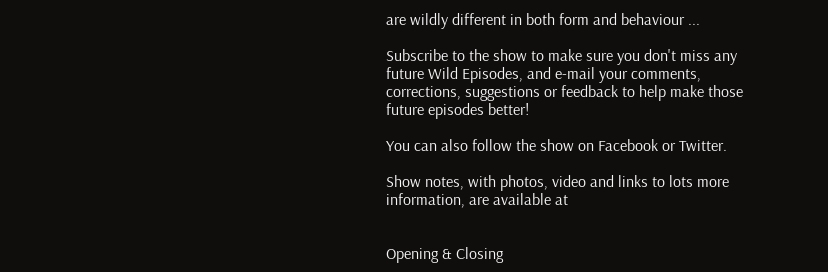are wildly different in both form and behaviour ...

Subscribe to the show to make sure you don't miss any future Wild Episodes, and e-mail your comments, corrections, suggestions or feedback to help make those future episodes better!

You can also follow the show on Facebook or Twitter.

Show notes, with photos, video and links to lots more information, are available at


Opening & Closing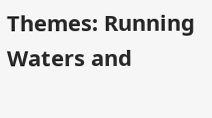Themes: Running Waters and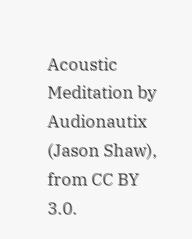Acoustic Meditation by Audionautix (Jason Shaw), from CC BY 3.0.